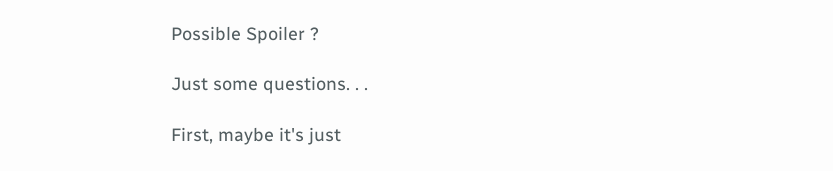Possible Spoiler ?

Just some questions. . .

First, maybe it's just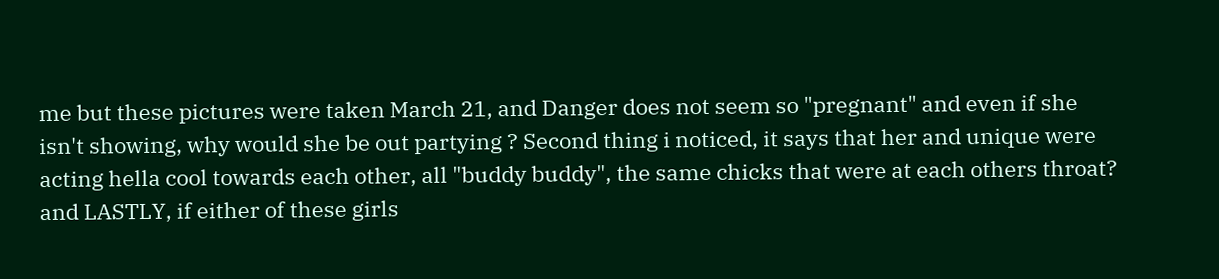me but these pictures were taken March 21, and Danger does not seem so "pregnant" and even if she isn't showing, why would she be out partying ? Second thing i noticed, it says that her and unique were acting hella cool towards each other, all "buddy buddy", the same chicks that were at each others throat? and LASTLY, if either of these girls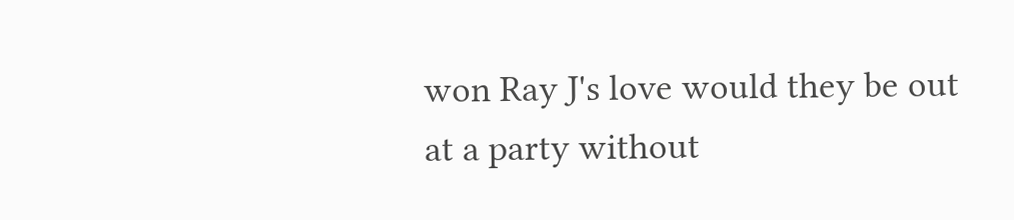won Ray J's love would they be out at a party without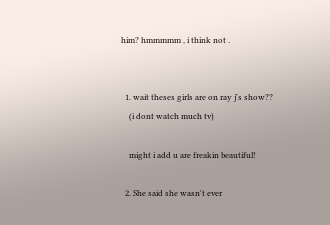him? hmmmmm , i think not .


  1. wait theses girls are on ray j's show??
    (i dont watch much tv)

    might i add u are freakin beautiful!

  2. She said she wasn't ever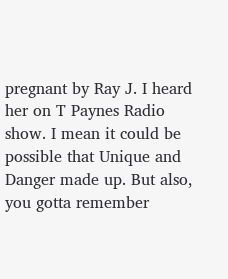pregnant by Ray J. I heard her on T Paynes Radio show. I mean it could be possible that Unique and Danger made up. But also, you gotta remember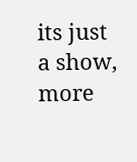its just a show, more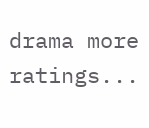drama more ratings...